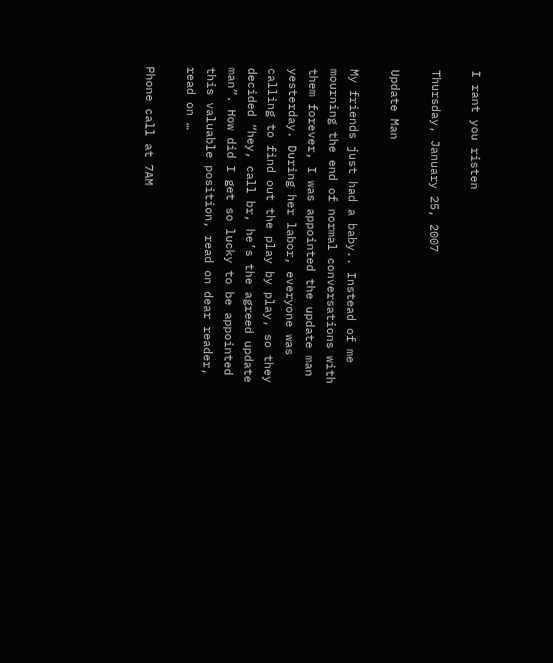I rant you risten

Thursday, January 25, 2007

Update Man

My friends just had a baby.. Instead of me mourning the end of normal conversations with them forever, I was appointed the update man yesterday. During her labor, everyone was calling to find out the play by play, so they decided “hey, call br, he’s the agreed update man”. How did I get so lucky to be appointed this valuable position, read on dear reader, read on …

Phone call at 7AM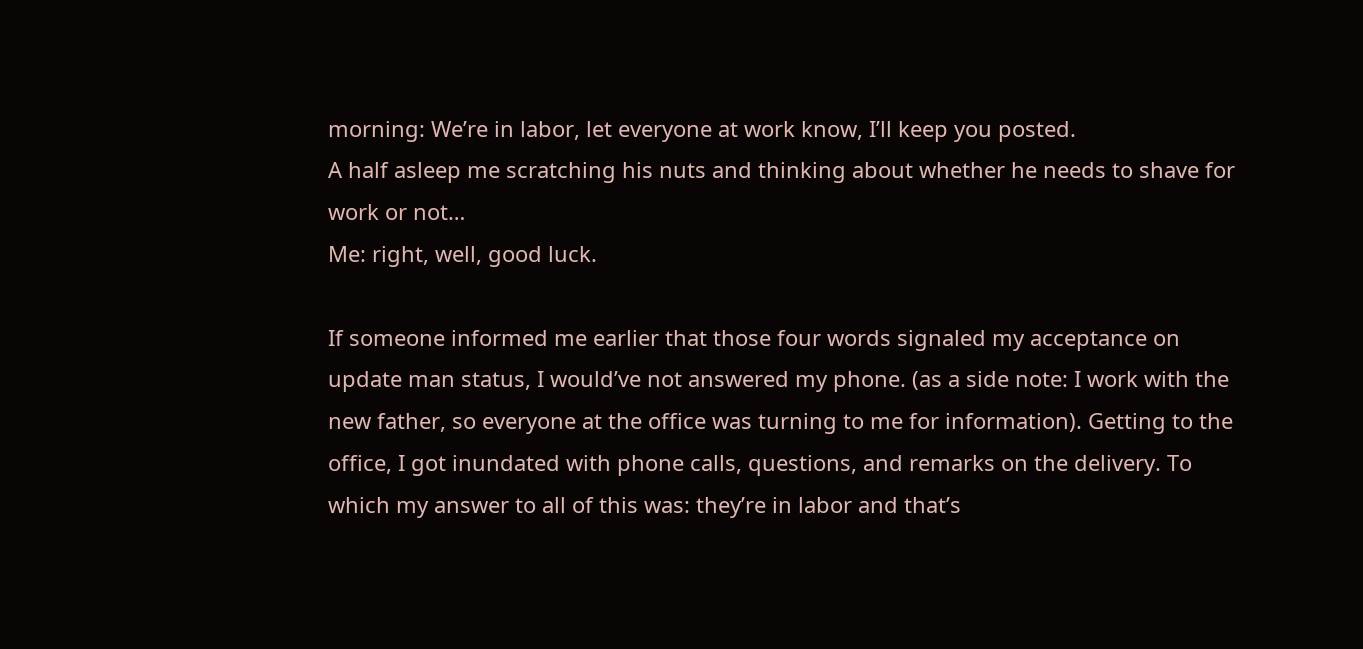morning: We’re in labor, let everyone at work know, I’ll keep you posted.
A half asleep me scratching his nuts and thinking about whether he needs to shave for work or not…
Me: right, well, good luck.

If someone informed me earlier that those four words signaled my acceptance on update man status, I would’ve not answered my phone. (as a side note: I work with the new father, so everyone at the office was turning to me for information). Getting to the office, I got inundated with phone calls, questions, and remarks on the delivery. To which my answer to all of this was: they’re in labor and that’s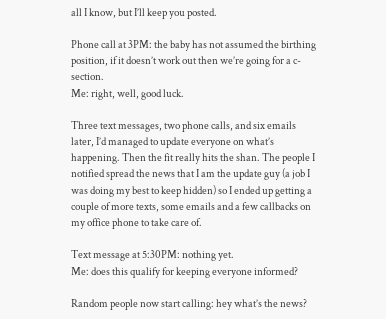all I know, but I’ll keep you posted.

Phone call at 3PM: the baby has not assumed the birthing position, if it doesn’t work out then we’re going for a c-section.
Me: right, well, good luck.

Three text messages, two phone calls, and six emails later, I’d managed to update everyone on what’s happening. Then the fit really hits the shan. The people I notified spread the news that I am the update guy (a job I was doing my best to keep hidden) so I ended up getting a couple of more texts, some emails and a few callbacks on my office phone to take care of.

Text message at 5:30PM: nothing yet.
Me: does this qualify for keeping everyone informed?

Random people now start calling: hey what’s the news?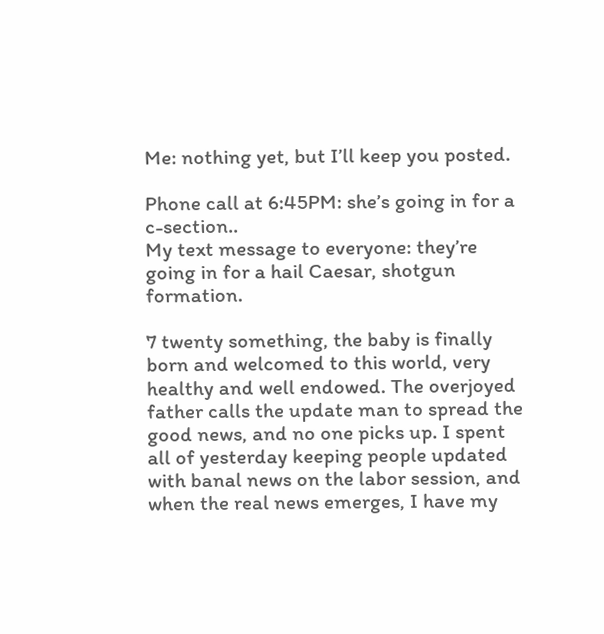Me: nothing yet, but I’ll keep you posted.

Phone call at 6:45PM: she’s going in for a c-section..
My text message to everyone: they’re going in for a hail Caesar, shotgun formation.

7 twenty something, the baby is finally born and welcomed to this world, very healthy and well endowed. The overjoyed father calls the update man to spread the good news, and no one picks up. I spent all of yesterday keeping people updated with banal news on the labor session, and when the real news emerges, I have my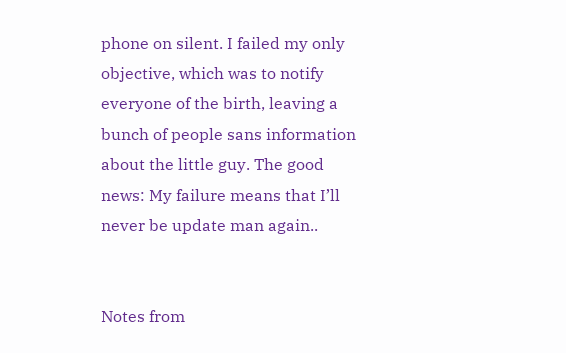phone on silent. I failed my only objective, which was to notify everyone of the birth, leaving a bunch of people sans information about the little guy. The good news: My failure means that I’ll never be update man again..


Notes from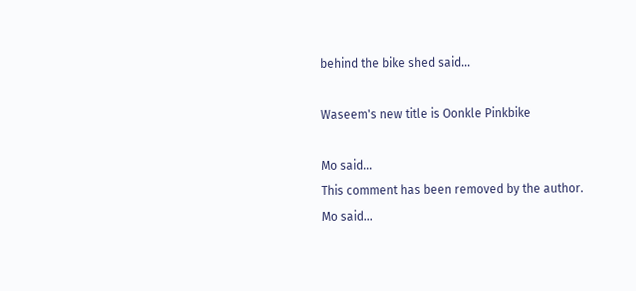behind the bike shed said...

Waseem's new title is Oonkle Pinkbike

Mo said...
This comment has been removed by the author.
Mo said...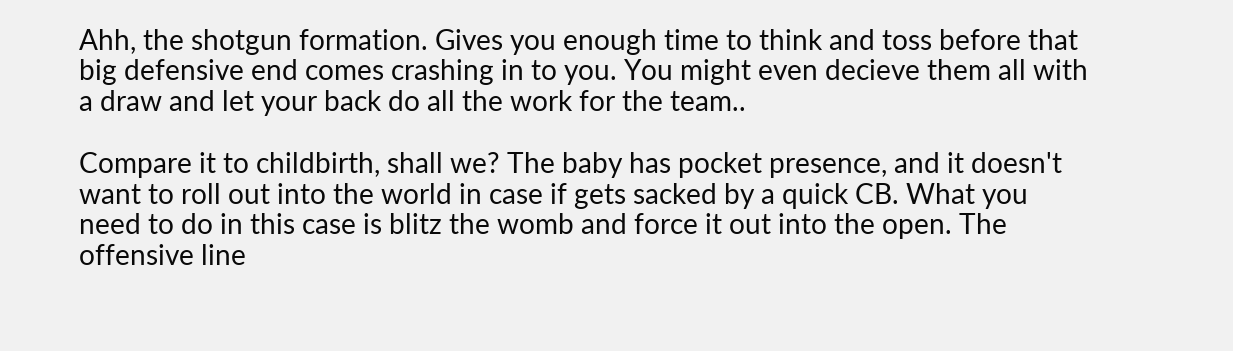Ahh, the shotgun formation. Gives you enough time to think and toss before that big defensive end comes crashing in to you. You might even decieve them all with a draw and let your back do all the work for the team..

Compare it to childbirth, shall we? The baby has pocket presence, and it doesn't want to roll out into the world in case if gets sacked by a quick CB. What you need to do in this case is blitz the womb and force it out into the open. The offensive line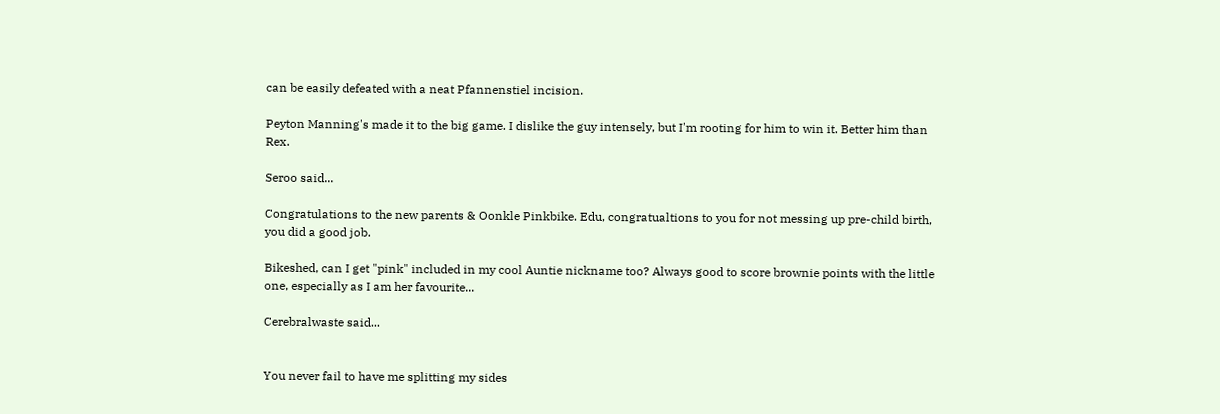can be easily defeated with a neat Pfannenstiel incision.

Peyton Manning's made it to the big game. I dislike the guy intensely, but I'm rooting for him to win it. Better him than Rex.

Seroo said...

Congratulations to the new parents & Oonkle Pinkbike. Edu, congratualtions to you for not messing up pre-child birth, you did a good job.

Bikeshed, can I get "pink" included in my cool Auntie nickname too? Always good to score brownie points with the little one, especially as I am her favourite...

Cerebralwaste said...


You never fail to have me splitting my sides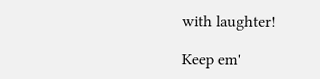with laughter!

Keep em'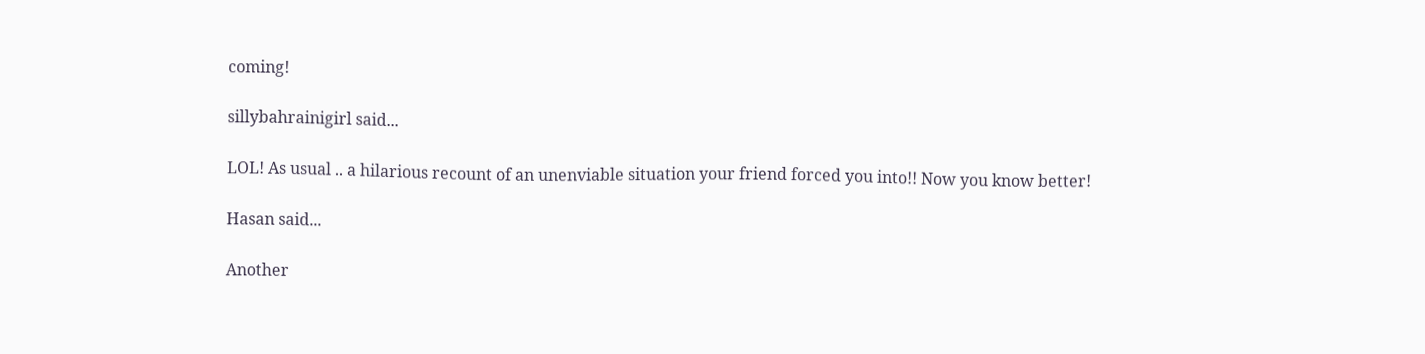coming!

sillybahrainigirl said...

LOL! As usual .. a hilarious recount of an unenviable situation your friend forced you into!! Now you know better!

Hasan said...

Another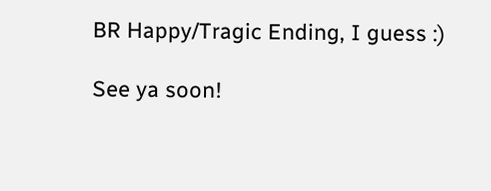BR Happy/Tragic Ending, I guess :)

See ya soon!